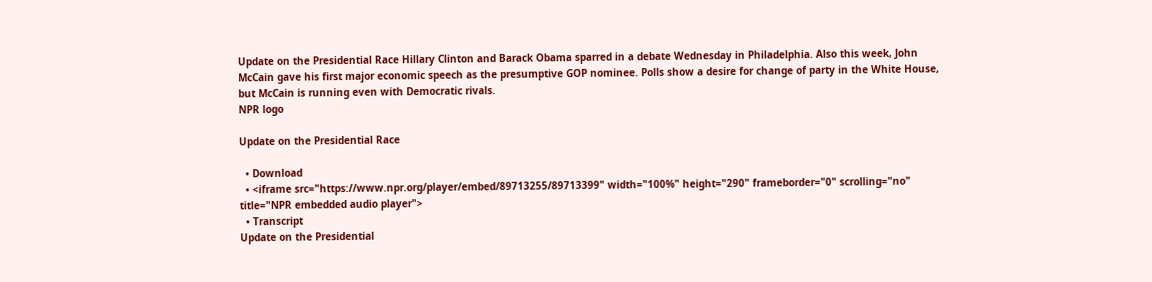Update on the Presidential Race Hillary Clinton and Barack Obama sparred in a debate Wednesday in Philadelphia. Also this week, John McCain gave his first major economic speech as the presumptive GOP nominee. Polls show a desire for change of party in the White House, but McCain is running even with Democratic rivals.
NPR logo

Update on the Presidential Race

  • Download
  • <iframe src="https://www.npr.org/player/embed/89713255/89713399" width="100%" height="290" frameborder="0" scrolling="no" title="NPR embedded audio player">
  • Transcript
Update on the Presidential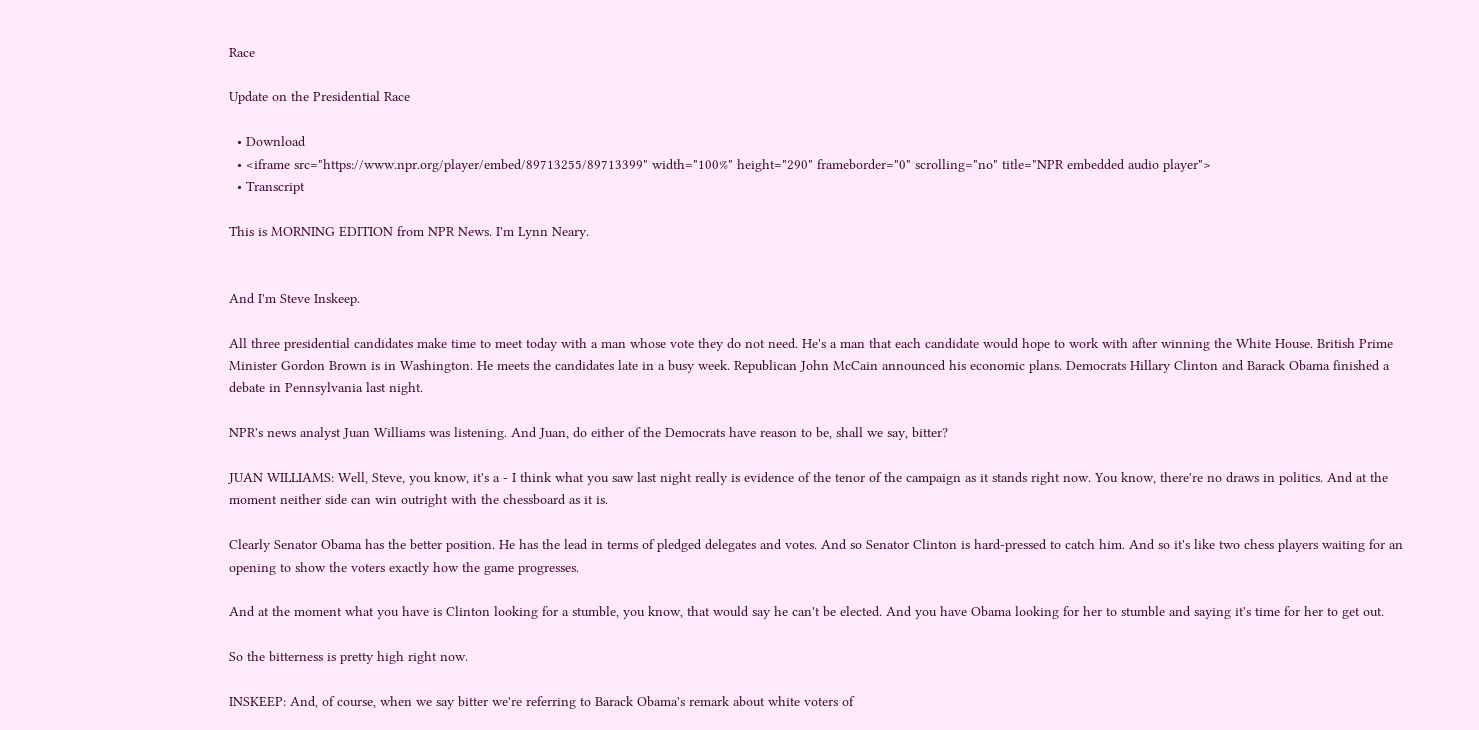Race

Update on the Presidential Race

  • Download
  • <iframe src="https://www.npr.org/player/embed/89713255/89713399" width="100%" height="290" frameborder="0" scrolling="no" title="NPR embedded audio player">
  • Transcript

This is MORNING EDITION from NPR News. I'm Lynn Neary.


And I'm Steve Inskeep.

All three presidential candidates make time to meet today with a man whose vote they do not need. He's a man that each candidate would hope to work with after winning the White House. British Prime Minister Gordon Brown is in Washington. He meets the candidates late in a busy week. Republican John McCain announced his economic plans. Democrats Hillary Clinton and Barack Obama finished a debate in Pennsylvania last night.

NPR's news analyst Juan Williams was listening. And Juan, do either of the Democrats have reason to be, shall we say, bitter?

JUAN WILLIAMS: Well, Steve, you know, it's a - I think what you saw last night really is evidence of the tenor of the campaign as it stands right now. You know, there're no draws in politics. And at the moment neither side can win outright with the chessboard as it is.

Clearly Senator Obama has the better position. He has the lead in terms of pledged delegates and votes. And so Senator Clinton is hard-pressed to catch him. And so it's like two chess players waiting for an opening to show the voters exactly how the game progresses.

And at the moment what you have is Clinton looking for a stumble, you know, that would say he can't be elected. And you have Obama looking for her to stumble and saying it's time for her to get out.

So the bitterness is pretty high right now.

INSKEEP: And, of course, when we say bitter we're referring to Barack Obama's remark about white voters of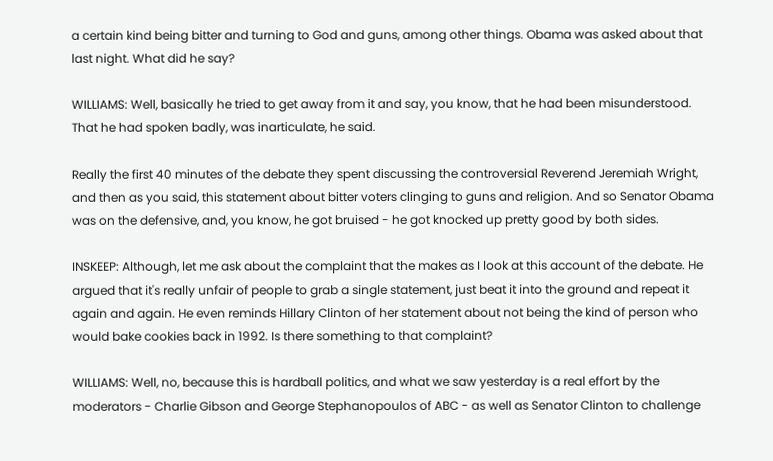a certain kind being bitter and turning to God and guns, among other things. Obama was asked about that last night. What did he say?

WILLIAMS: Well, basically he tried to get away from it and say, you know, that he had been misunderstood. That he had spoken badly, was inarticulate, he said.

Really the first 40 minutes of the debate they spent discussing the controversial Reverend Jeremiah Wright, and then as you said, this statement about bitter voters clinging to guns and religion. And so Senator Obama was on the defensive, and, you know, he got bruised - he got knocked up pretty good by both sides.

INSKEEP: Although, let me ask about the complaint that the makes as I look at this account of the debate. He argued that it's really unfair of people to grab a single statement, just beat it into the ground and repeat it again and again. He even reminds Hillary Clinton of her statement about not being the kind of person who would bake cookies back in 1992. Is there something to that complaint?

WILLIAMS: Well, no, because this is hardball politics, and what we saw yesterday is a real effort by the moderators - Charlie Gibson and George Stephanopoulos of ABC - as well as Senator Clinton to challenge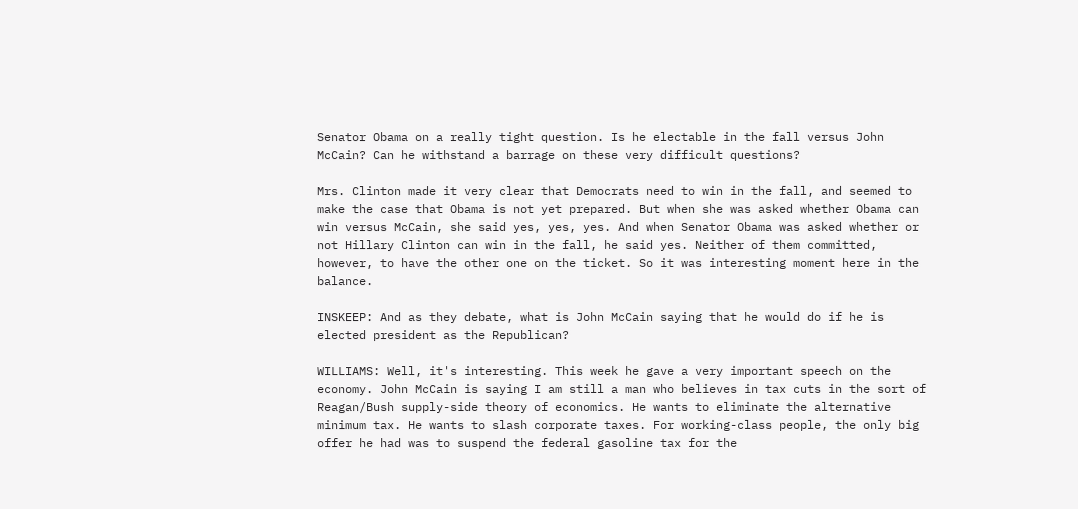Senator Obama on a really tight question. Is he electable in the fall versus John McCain? Can he withstand a barrage on these very difficult questions?

Mrs. Clinton made it very clear that Democrats need to win in the fall, and seemed to make the case that Obama is not yet prepared. But when she was asked whether Obama can win versus McCain, she said yes, yes, yes. And when Senator Obama was asked whether or not Hillary Clinton can win in the fall, he said yes. Neither of them committed, however, to have the other one on the ticket. So it was interesting moment here in the balance.

INSKEEP: And as they debate, what is John McCain saying that he would do if he is elected president as the Republican?

WILLIAMS: Well, it's interesting. This week he gave a very important speech on the economy. John McCain is saying I am still a man who believes in tax cuts in the sort of Reagan/Bush supply-side theory of economics. He wants to eliminate the alternative minimum tax. He wants to slash corporate taxes. For working-class people, the only big offer he had was to suspend the federal gasoline tax for the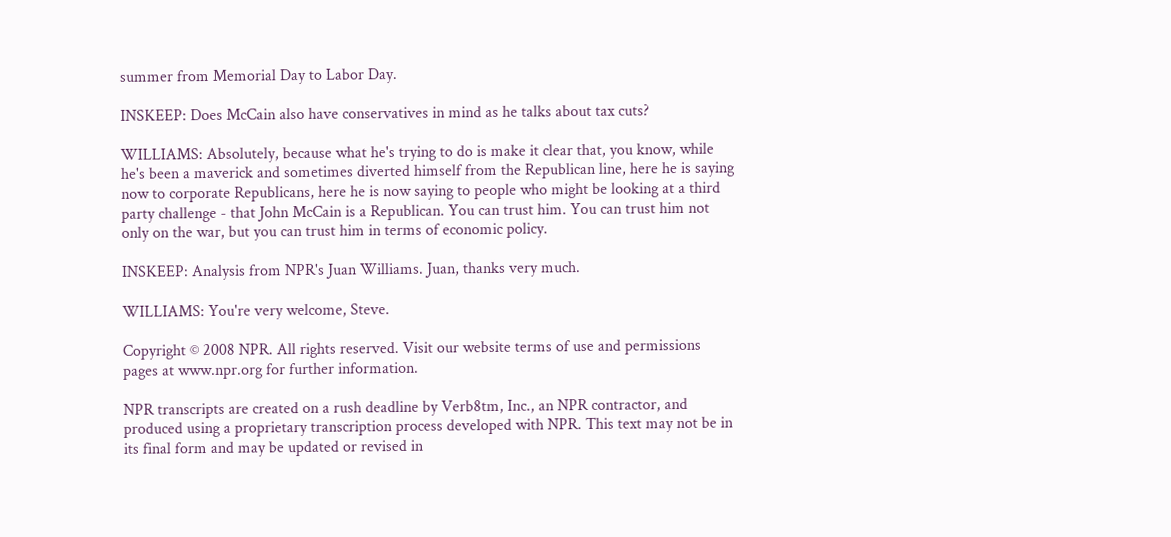summer from Memorial Day to Labor Day.

INSKEEP: Does McCain also have conservatives in mind as he talks about tax cuts?

WILLIAMS: Absolutely, because what he's trying to do is make it clear that, you know, while he's been a maverick and sometimes diverted himself from the Republican line, here he is saying now to corporate Republicans, here he is now saying to people who might be looking at a third party challenge - that John McCain is a Republican. You can trust him. You can trust him not only on the war, but you can trust him in terms of economic policy.

INSKEEP: Analysis from NPR's Juan Williams. Juan, thanks very much.

WILLIAMS: You're very welcome, Steve.

Copyright © 2008 NPR. All rights reserved. Visit our website terms of use and permissions pages at www.npr.org for further information.

NPR transcripts are created on a rush deadline by Verb8tm, Inc., an NPR contractor, and produced using a proprietary transcription process developed with NPR. This text may not be in its final form and may be updated or revised in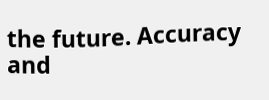the future. Accuracy and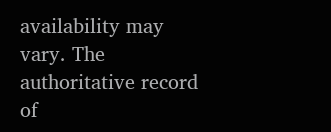availability may vary. The authoritative record of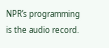NPR’s programming is the audio record.